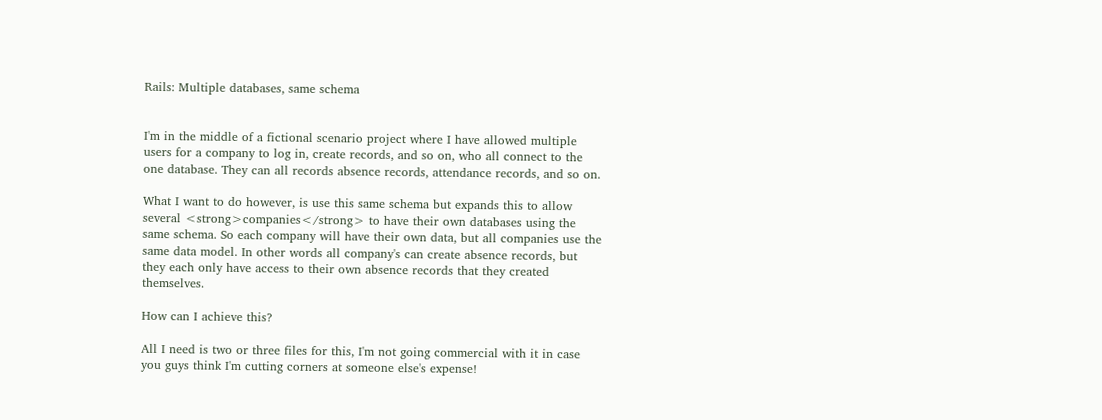Rails: Multiple databases, same schema


I'm in the middle of a fictional scenario project where I have allowed multiple users for a company to log in, create records, and so on, who all connect to the one database. They can all records absence records, attendance records, and so on.

What I want to do however, is use this same schema but expands this to allow several <strong>companies</strong> to have their own databases using the same schema. So each company will have their own data, but all companies use the same data model. In other words all company's can create absence records, but they each only have access to their own absence records that they created themselves.

How can I achieve this?

All I need is two or three files for this, I'm not going commercial with it in case you guys think I'm cutting corners at someone else's expense!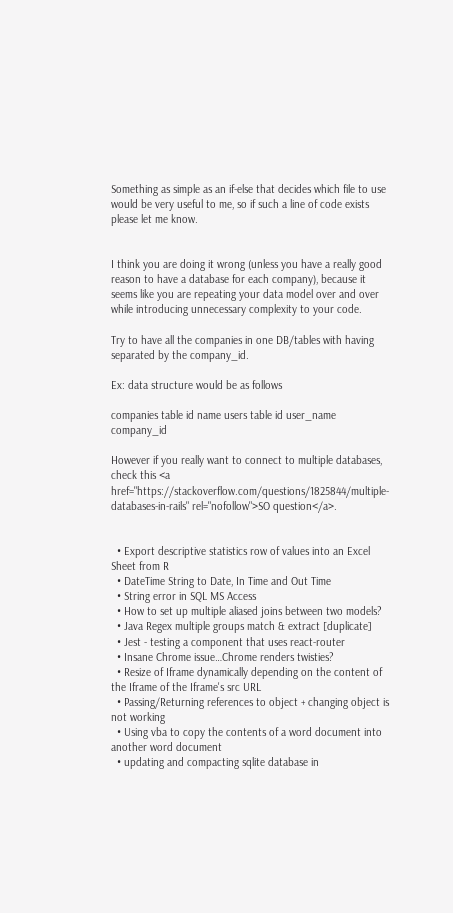Something as simple as an if-else that decides which file to use would be very useful to me, so if such a line of code exists please let me know.


I think you are doing it wrong (unless you have a really good reason to have a database for each company), because it seems like you are repeating your data model over and over while introducing unnecessary complexity to your code.

Try to have all the companies in one DB/tables with having separated by the company_id.

Ex: data structure would be as follows

companies table id name users table id user_name company_id

However if you really want to connect to multiple databases, check this <a href="https://stackoverflow.com/questions/1825844/multiple-databases-in-rails" rel="nofollow">SO question</a>.


  • Export descriptive statistics row of values into an Excel Sheet from R
  • DateTime String to Date, In Time and Out Time
  • String error in SQL MS Access
  • How to set up multiple aliased joins between two models?
  • Java Regex multiple groups match & extract [duplicate]
  • Jest - testing a component that uses react-router
  • Insane Chrome issue…Chrome renders twisties?
  • Resize of Iframe dynamically depending on the content of the Iframe of the Iframe's src URL
  • Passing/Returning references to object + changing object is not working
  • Using vba to copy the contents of a word document into another word document
  • updating and compacting sqlite database in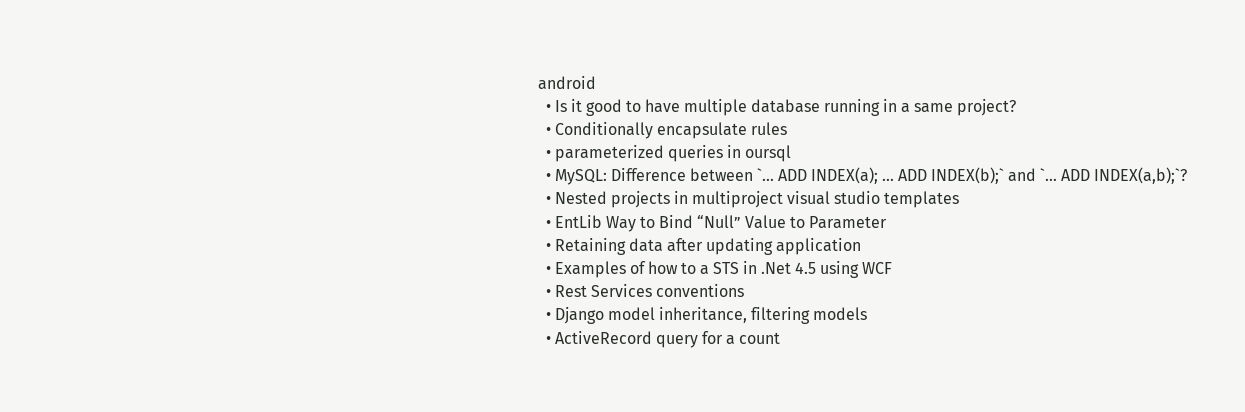android
  • Is it good to have multiple database running in a same project?
  • Conditionally encapsulate rules
  • parameterized queries in oursql
  • MySQL: Difference between `… ADD INDEX(a); … ADD INDEX(b);` and `… ADD INDEX(a,b);`?
  • Nested projects in multiproject visual studio templates
  • EntLib Way to Bind “Null” Value to Parameter
  • Retaining data after updating application
  • Examples of how to a STS in .Net 4.5 using WCF
  • Rest Services conventions
  • Django model inheritance, filtering models
  • ActiveRecord query for a count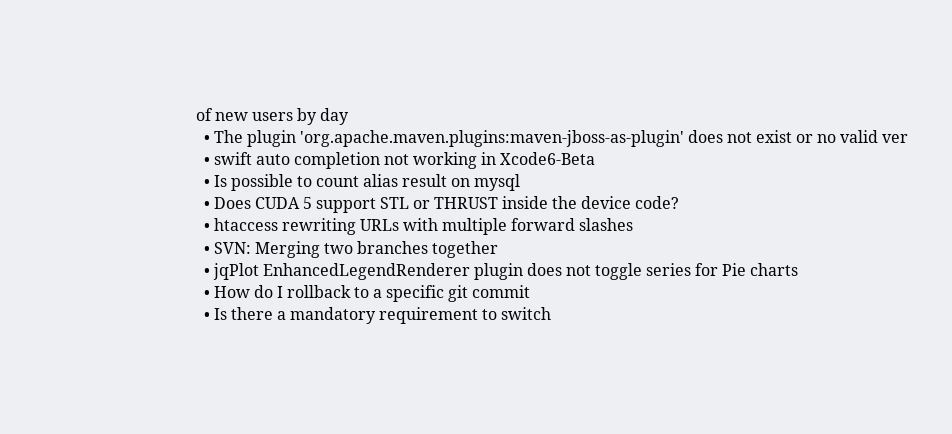of new users by day
  • The plugin 'org.apache.maven.plugins:maven-jboss-as-plugin' does not exist or no valid ver
  • swift auto completion not working in Xcode6-Beta
  • Is possible to count alias result on mysql
  • Does CUDA 5 support STL or THRUST inside the device code?
  • htaccess rewriting URLs with multiple forward slashes
  • SVN: Merging two branches together
  • jqPlot EnhancedLegendRenderer plugin does not toggle series for Pie charts
  • How do I rollback to a specific git commit
  • Is there a mandatory requirement to switch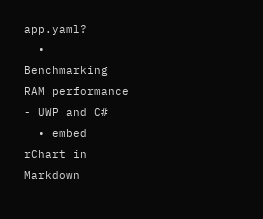app.yaml?
  • Benchmarking RAM performance - UWP and C#
  • embed rChart in Markdown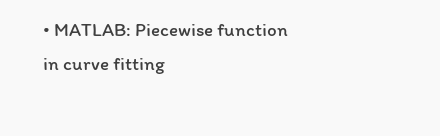• MATLAB: Piecewise function in curve fitting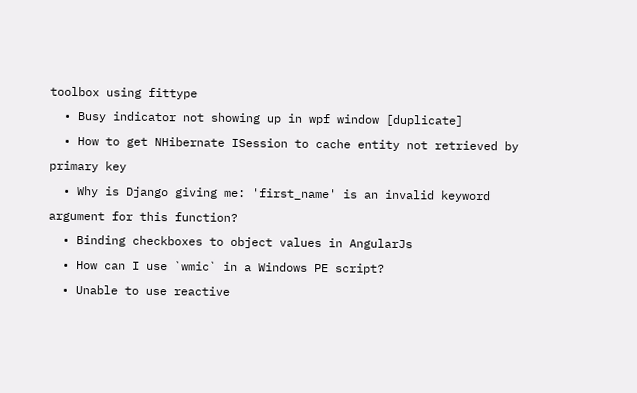toolbox using fittype
  • Busy indicator not showing up in wpf window [duplicate]
  • How to get NHibernate ISession to cache entity not retrieved by primary key
  • Why is Django giving me: 'first_name' is an invalid keyword argument for this function?
  • Binding checkboxes to object values in AngularJs
  • How can I use `wmic` in a Windows PE script?
  • Unable to use reactive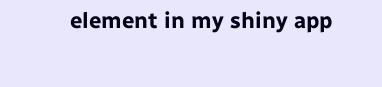element in my shiny app